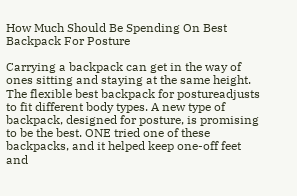How Much Should Be Spending On Best Backpack For Posture

Carrying a backpack can get in the way of ones sitting and staying at the same height. The flexible best backpack for postureadjusts to fit different body types. A new type of backpack, designed for posture, is promising to be the best. ONE tried one of these backpacks, and it helped keep one-off feet and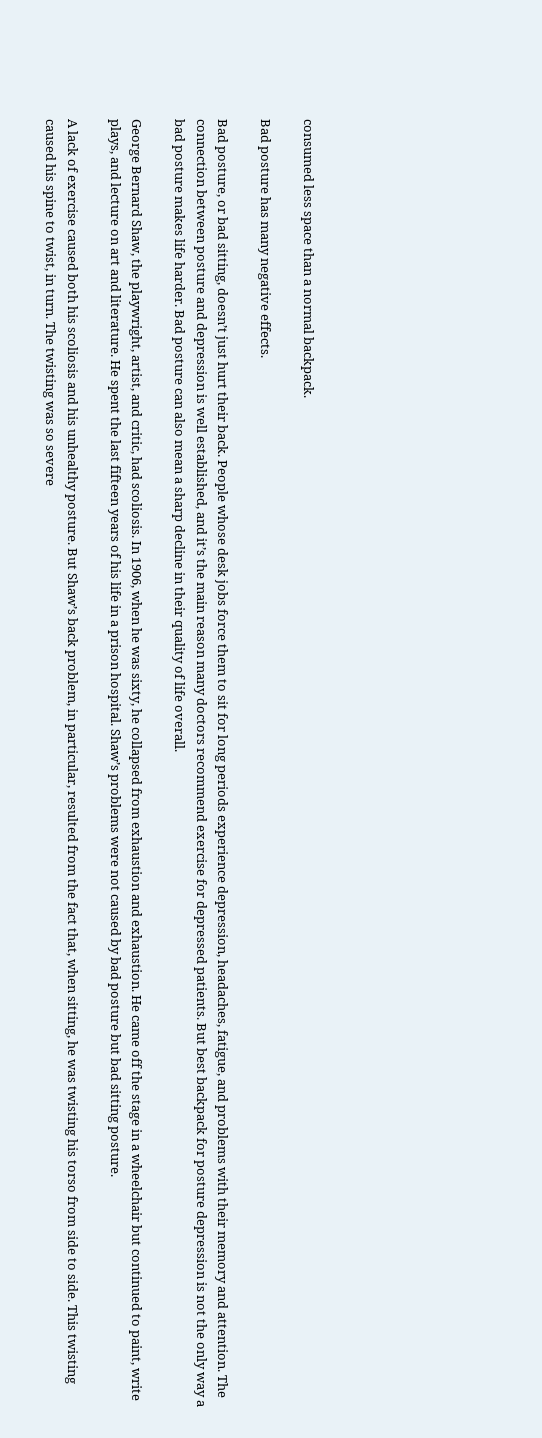consumed less space than a normal backpack.

Bad posture has many negative effects.

Bad posture, or bad sitting, doesn’t just hurt their back. People whose desk jobs force them to sit for long periods experience depression, headaches, fatigue, and problems with their memory and attention. The connection between posture and depression is well established, and it’s the main reason many doctors recommend exercise for depressed patients. But best backpack for posture depression is not the only way a bad posture makes life harder. Bad posture can also mean a sharp decline in their quality of life overall.

George Bernard Shaw, the playwright, artist, and critic, had scoliosis. In 1906, when he was sixty, he collapsed from exhaustion and exhaustion. He came off the stage in a wheelchair but continued to paint, write plays, and lecture on art and literature. He spent the last fifteen years of his life in a prison hospital. Shaw’s problems were not caused by bad posture but bad sitting posture.

A lack of exercise caused both his scoliosis and his unhealthy posture. But Shaw’s back problem, in particular, resulted from the fact that, when sitting, he was twisting his torso from side to side. This twisting caused his spine to twist, in turn. The twisting was so severe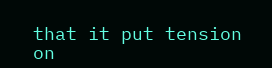that it put tension on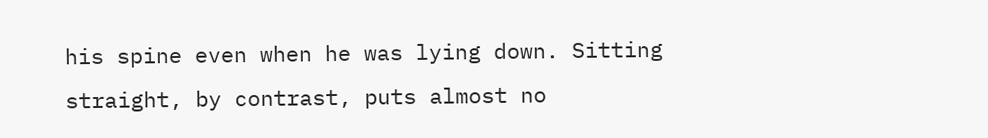his spine even when he was lying down. Sitting straight, by contrast, puts almost no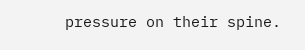pressure on their spine.